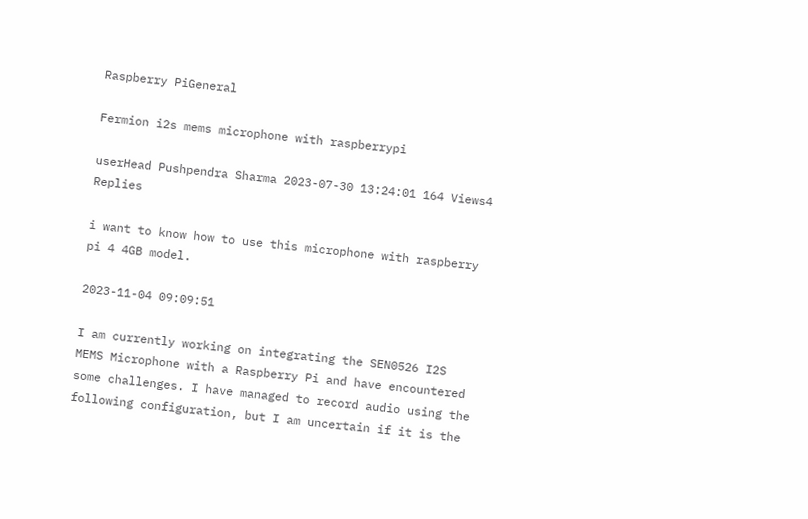Raspberry PiGeneral

Fermion i2s mems microphone with raspberrypi

userHead Pushpendra Sharma 2023-07-30 13:24:01 164 Views4 Replies

i want to know how to use this microphone with raspberry pi 4 4GB model.

2023-11-04 09:09:51

I am currently working on integrating the SEN0526 I2S MEMS Microphone with a Raspberry Pi and have encountered some challenges. I have managed to record audio using the following configuration, but I am uncertain if it is the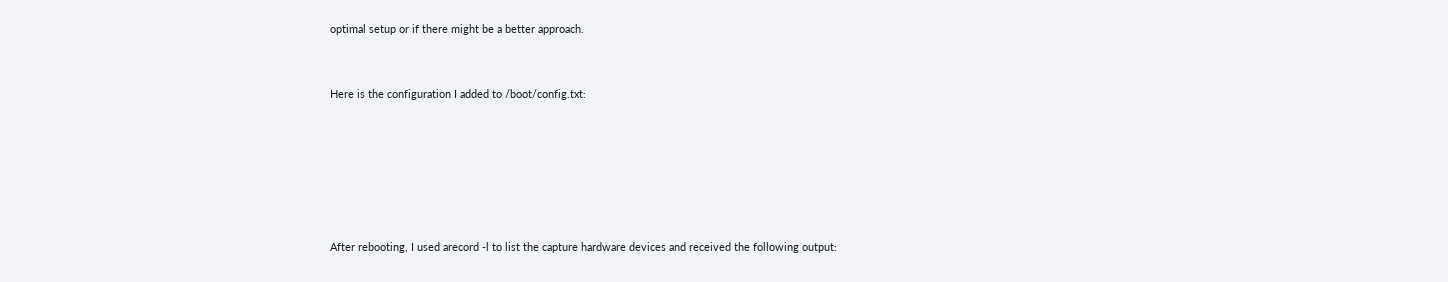optimal setup or if there might be a better approach.


Here is the configuration I added to /boot/config.txt:






After rebooting, I used arecord -l to list the capture hardware devices and received the following output: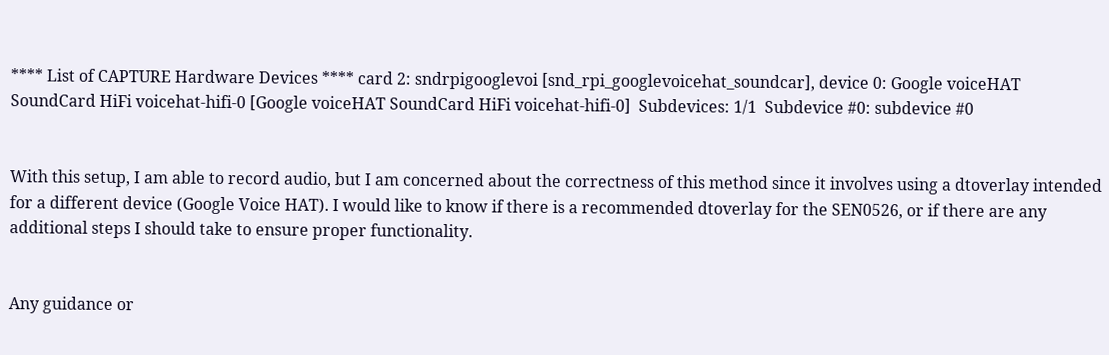**** List of CAPTURE Hardware Devices **** card 2: sndrpigooglevoi [snd_rpi_googlevoicehat_soundcar], device 0: Google voiceHAT SoundCard HiFi voicehat-hifi-0 [Google voiceHAT SoundCard HiFi voicehat-hifi-0]  Subdevices: 1/1  Subdevice #0: subdevice #0


With this setup, I am able to record audio, but I am concerned about the correctness of this method since it involves using a dtoverlay intended for a different device (Google Voice HAT). I would like to know if there is a recommended dtoverlay for the SEN0526, or if there are any additional steps I should take to ensure proper functionality.


Any guidance or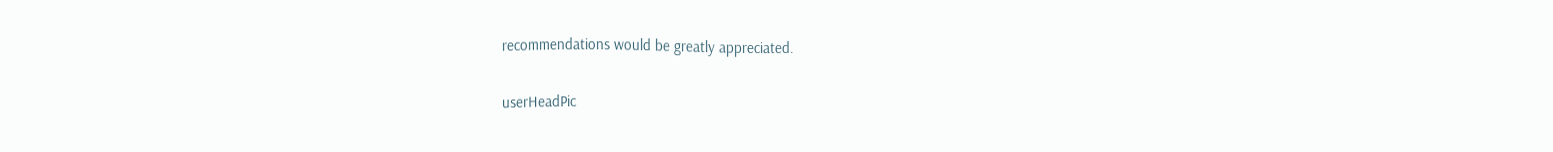recommendations would be greatly appreciated.

userHeadPic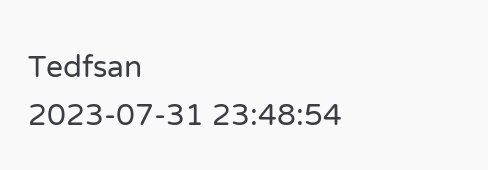Tedfsan
2023-07-31 23:48:54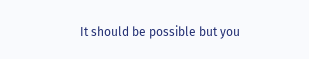It should be possible but you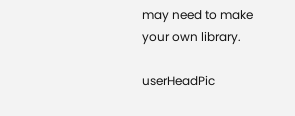may need to make your own library.

userHeadPic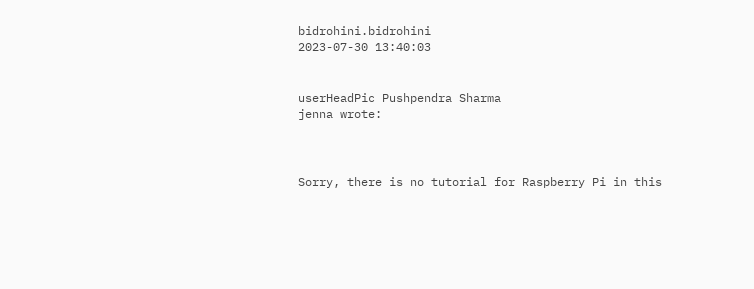bidrohini.bidrohini
2023-07-30 13:40:03


userHeadPic Pushpendra Sharma
jenna wrote:



Sorry, there is no tutorial for Raspberry Pi in this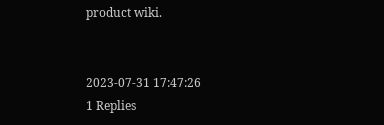product wiki.


2023-07-31 17:47:26
1 Replies